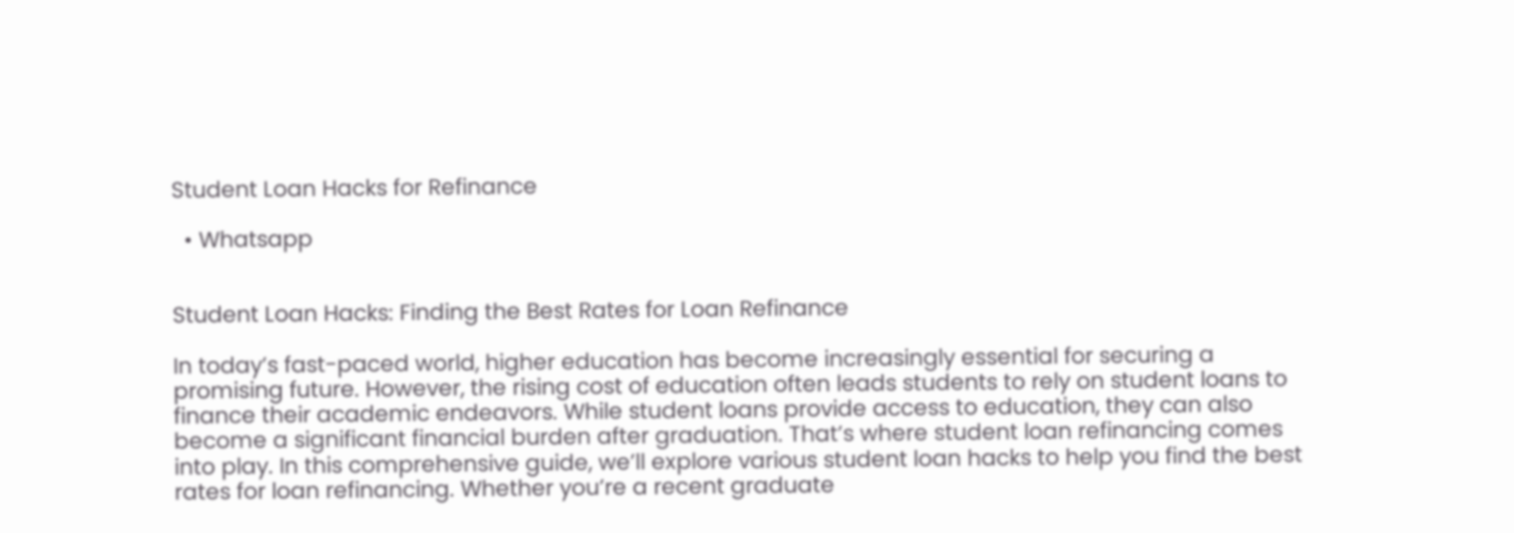Student Loan Hacks for Refinance

  • Whatsapp


Student Loan Hacks: Finding the Best Rates for Loan Refinance

In today’s fast-paced world, higher education has become increasingly essential for securing a promising future. However, the rising cost of education often leads students to rely on student loans to finance their academic endeavors. While student loans provide access to education, they can also become a significant financial burden after graduation. That’s where student loan refinancing comes into play. In this comprehensive guide, we’ll explore various student loan hacks to help you find the best rates for loan refinancing. Whether you’re a recent graduate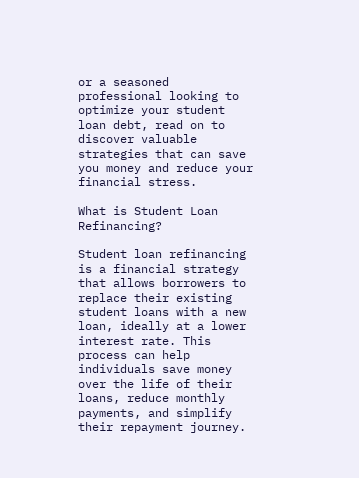or a seasoned professional looking to optimize your student loan debt, read on to discover valuable strategies that can save you money and reduce your financial stress.

What is Student Loan Refinancing?

Student loan refinancing is a financial strategy that allows borrowers to replace their existing student loans with a new loan, ideally at a lower interest rate. This process can help individuals save money over the life of their loans, reduce monthly payments, and simplify their repayment journey.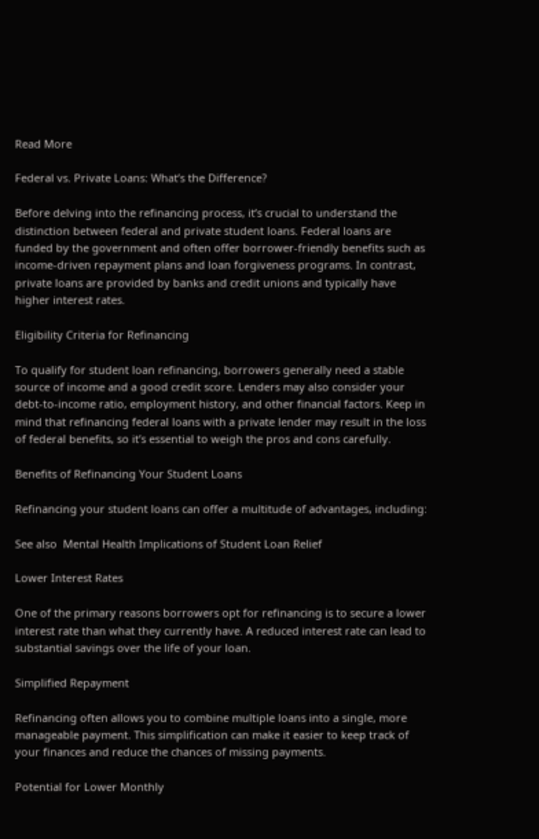Read More

Federal vs. Private Loans: What’s the Difference?

Before delving into the refinancing process, it’s crucial to understand the distinction between federal and private student loans. Federal loans are funded by the government and often offer borrower-friendly benefits such as income-driven repayment plans and loan forgiveness programs. In contrast, private loans are provided by banks and credit unions and typically have higher interest rates.

Eligibility Criteria for Refinancing

To qualify for student loan refinancing, borrowers generally need a stable source of income and a good credit score. Lenders may also consider your debt-to-income ratio, employment history, and other financial factors. Keep in mind that refinancing federal loans with a private lender may result in the loss of federal benefits, so it’s essential to weigh the pros and cons carefully.

Benefits of Refinancing Your Student Loans

Refinancing your student loans can offer a multitude of advantages, including:

See also  Mental Health Implications of Student Loan Relief

Lower Interest Rates

One of the primary reasons borrowers opt for refinancing is to secure a lower interest rate than what they currently have. A reduced interest rate can lead to substantial savings over the life of your loan.

Simplified Repayment

Refinancing often allows you to combine multiple loans into a single, more manageable payment. This simplification can make it easier to keep track of your finances and reduce the chances of missing payments.

Potential for Lower Monthly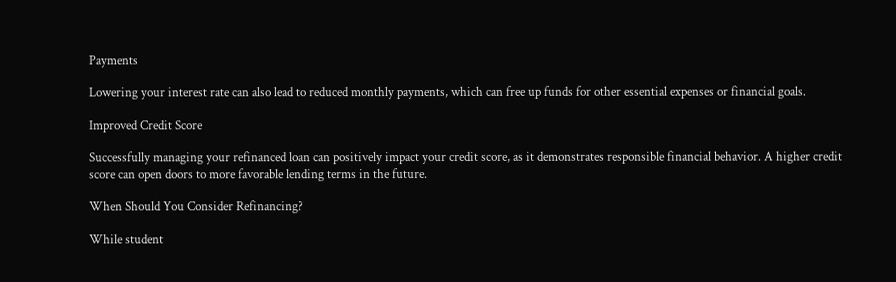Payments

Lowering your interest rate can also lead to reduced monthly payments, which can free up funds for other essential expenses or financial goals.

Improved Credit Score

Successfully managing your refinanced loan can positively impact your credit score, as it demonstrates responsible financial behavior. A higher credit score can open doors to more favorable lending terms in the future.

When Should You Consider Refinancing?

While student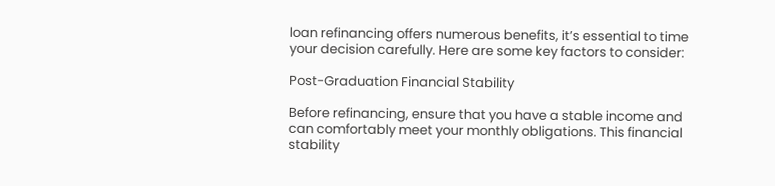loan refinancing offers numerous benefits, it’s essential to time your decision carefully. Here are some key factors to consider:

Post-Graduation Financial Stability

Before refinancing, ensure that you have a stable income and can comfortably meet your monthly obligations. This financial stability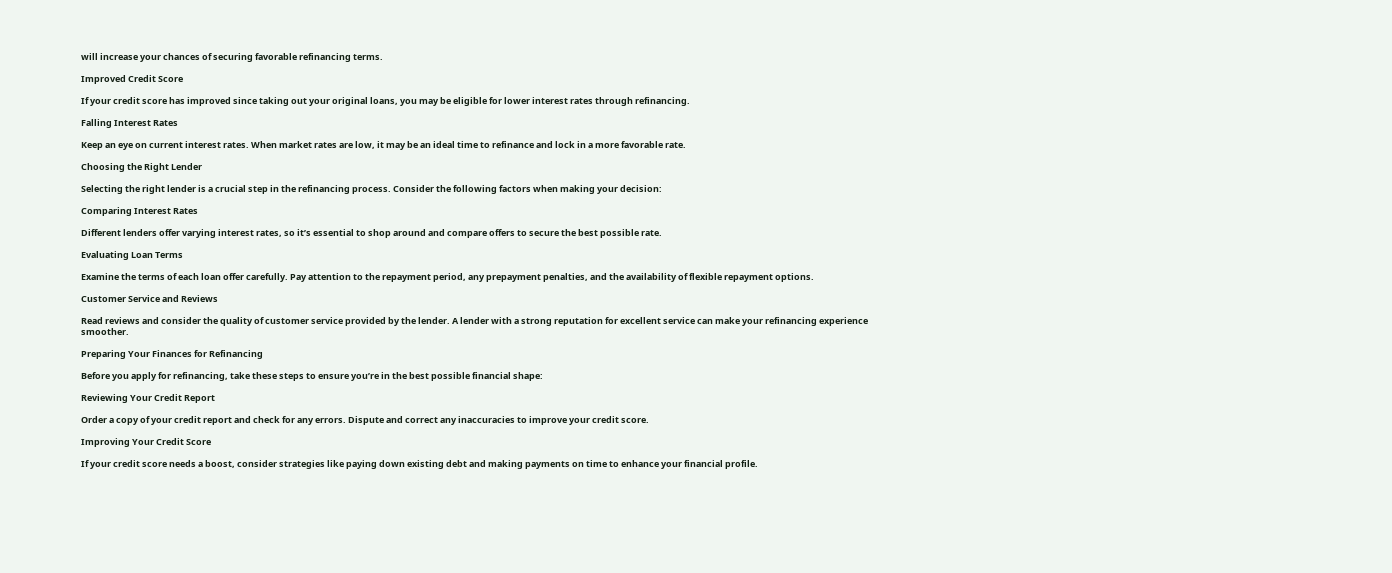will increase your chances of securing favorable refinancing terms.

Improved Credit Score

If your credit score has improved since taking out your original loans, you may be eligible for lower interest rates through refinancing.

Falling Interest Rates

Keep an eye on current interest rates. When market rates are low, it may be an ideal time to refinance and lock in a more favorable rate.

Choosing the Right Lender

Selecting the right lender is a crucial step in the refinancing process. Consider the following factors when making your decision:

Comparing Interest Rates

Different lenders offer varying interest rates, so it’s essential to shop around and compare offers to secure the best possible rate.

Evaluating Loan Terms

Examine the terms of each loan offer carefully. Pay attention to the repayment period, any prepayment penalties, and the availability of flexible repayment options.

Customer Service and Reviews

Read reviews and consider the quality of customer service provided by the lender. A lender with a strong reputation for excellent service can make your refinancing experience smoother.

Preparing Your Finances for Refinancing

Before you apply for refinancing, take these steps to ensure you’re in the best possible financial shape:

Reviewing Your Credit Report

Order a copy of your credit report and check for any errors. Dispute and correct any inaccuracies to improve your credit score.

Improving Your Credit Score

If your credit score needs a boost, consider strategies like paying down existing debt and making payments on time to enhance your financial profile.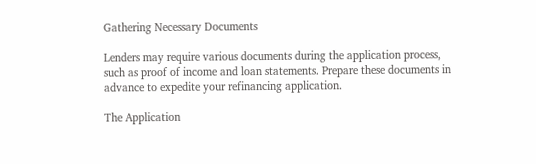Gathering Necessary Documents

Lenders may require various documents during the application process, such as proof of income and loan statements. Prepare these documents in advance to expedite your refinancing application.

The Application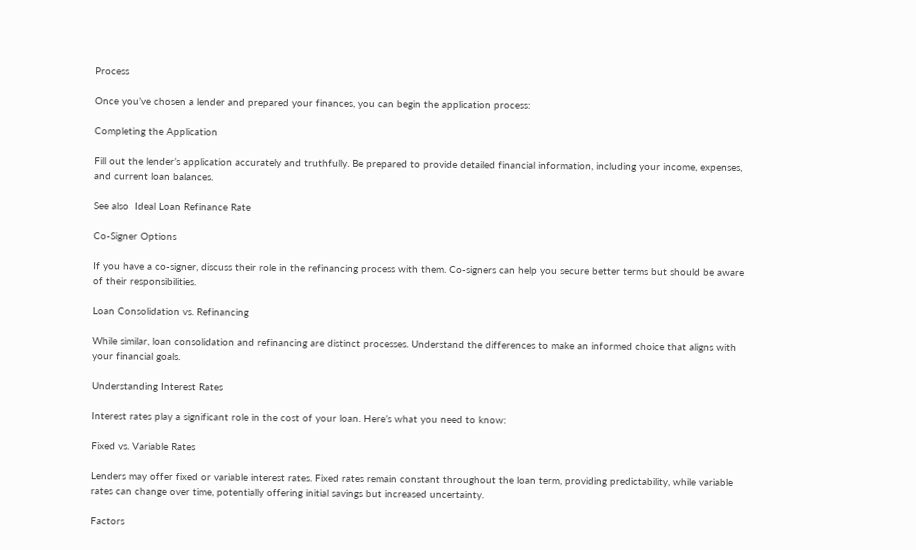Process

Once you’ve chosen a lender and prepared your finances, you can begin the application process:

Completing the Application

Fill out the lender’s application accurately and truthfully. Be prepared to provide detailed financial information, including your income, expenses, and current loan balances.

See also  Ideal Loan Refinance Rate

Co-Signer Options

If you have a co-signer, discuss their role in the refinancing process with them. Co-signers can help you secure better terms but should be aware of their responsibilities.

Loan Consolidation vs. Refinancing

While similar, loan consolidation and refinancing are distinct processes. Understand the differences to make an informed choice that aligns with your financial goals.

Understanding Interest Rates

Interest rates play a significant role in the cost of your loan. Here’s what you need to know:

Fixed vs. Variable Rates

Lenders may offer fixed or variable interest rates. Fixed rates remain constant throughout the loan term, providing predictability, while variable rates can change over time, potentially offering initial savings but increased uncertainty.

Factors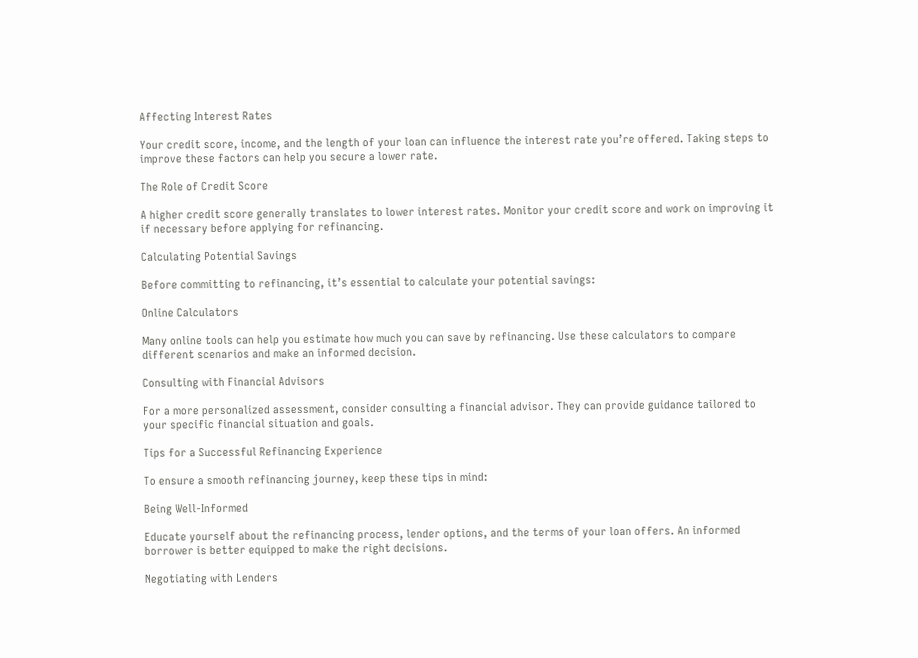Affecting Interest Rates

Your credit score, income, and the length of your loan can influence the interest rate you’re offered. Taking steps to improve these factors can help you secure a lower rate.

The Role of Credit Score

A higher credit score generally translates to lower interest rates. Monitor your credit score and work on improving it if necessary before applying for refinancing.

Calculating Potential Savings

Before committing to refinancing, it’s essential to calculate your potential savings:

Online Calculators

Many online tools can help you estimate how much you can save by refinancing. Use these calculators to compare different scenarios and make an informed decision.

Consulting with Financial Advisors

For a more personalized assessment, consider consulting a financial advisor. They can provide guidance tailored to your specific financial situation and goals.

Tips for a Successful Refinancing Experience

To ensure a smooth refinancing journey, keep these tips in mind:

Being Well-Informed

Educate yourself about the refinancing process, lender options, and the terms of your loan offers. An informed borrower is better equipped to make the right decisions.

Negotiating with Lenders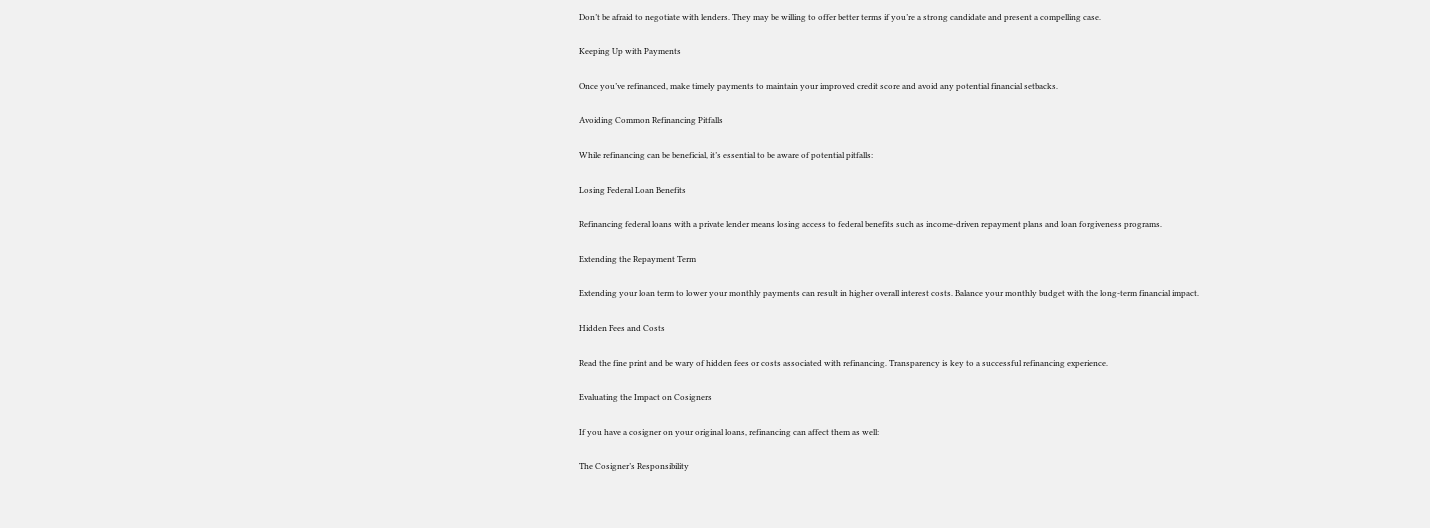Don’t be afraid to negotiate with lenders. They may be willing to offer better terms if you’re a strong candidate and present a compelling case.

Keeping Up with Payments

Once you’ve refinanced, make timely payments to maintain your improved credit score and avoid any potential financial setbacks.

Avoiding Common Refinancing Pitfalls

While refinancing can be beneficial, it’s essential to be aware of potential pitfalls:

Losing Federal Loan Benefits

Refinancing federal loans with a private lender means losing access to federal benefits such as income-driven repayment plans and loan forgiveness programs.

Extending the Repayment Term

Extending your loan term to lower your monthly payments can result in higher overall interest costs. Balance your monthly budget with the long-term financial impact.

Hidden Fees and Costs

Read the fine print and be wary of hidden fees or costs associated with refinancing. Transparency is key to a successful refinancing experience.

Evaluating the Impact on Cosigners

If you have a cosigner on your original loans, refinancing can affect them as well:

The Cosigner’s Responsibility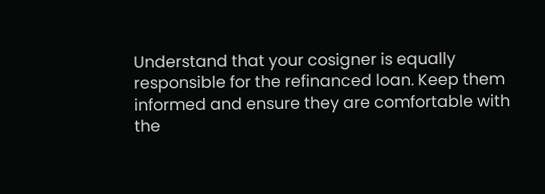Understand that your cosigner is equally responsible for the refinanced loan. Keep them informed and ensure they are comfortable with the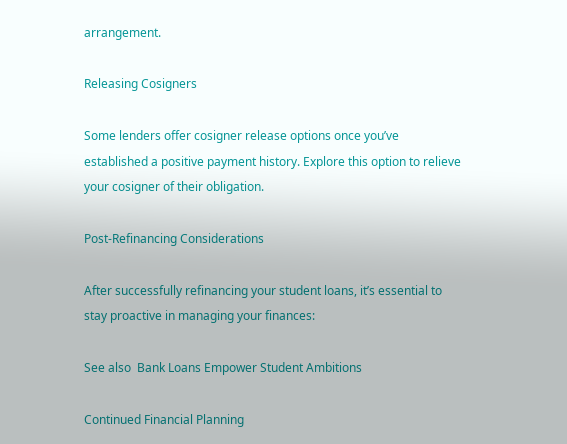arrangement.

Releasing Cosigners

Some lenders offer cosigner release options once you’ve established a positive payment history. Explore this option to relieve your cosigner of their obligation.

Post-Refinancing Considerations

After successfully refinancing your student loans, it’s essential to stay proactive in managing your finances:

See also  Bank Loans Empower Student Ambitions

Continued Financial Planning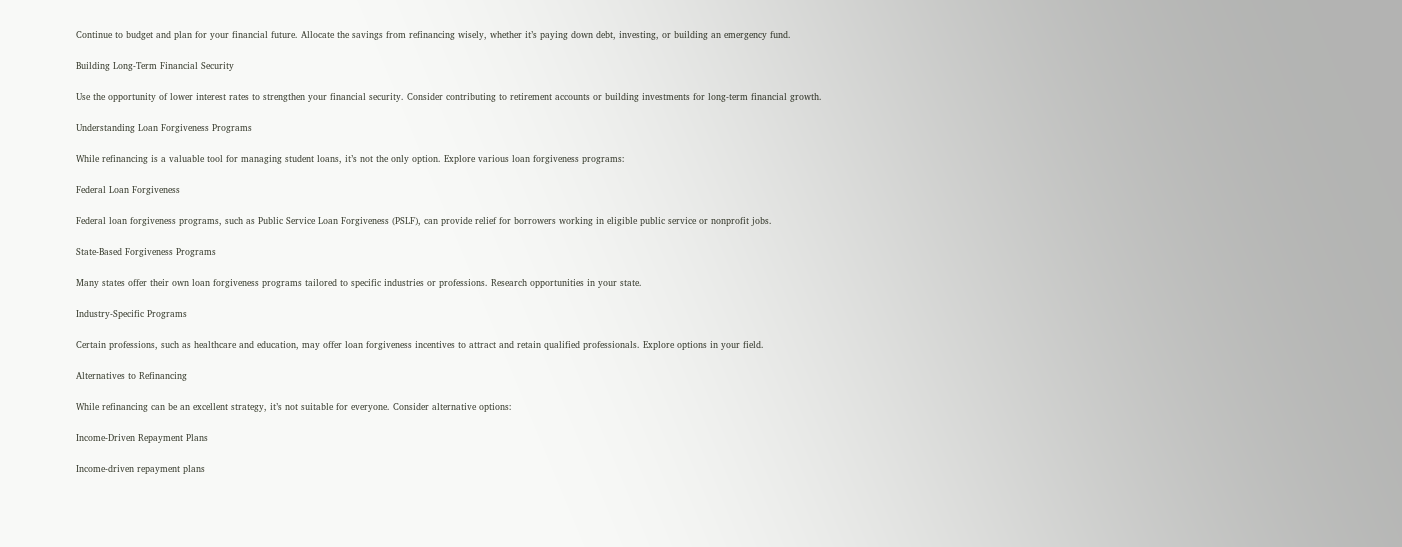Continue to budget and plan for your financial future. Allocate the savings from refinancing wisely, whether it’s paying down debt, investing, or building an emergency fund.

Building Long-Term Financial Security

Use the opportunity of lower interest rates to strengthen your financial security. Consider contributing to retirement accounts or building investments for long-term financial growth.

Understanding Loan Forgiveness Programs

While refinancing is a valuable tool for managing student loans, it’s not the only option. Explore various loan forgiveness programs:

Federal Loan Forgiveness

Federal loan forgiveness programs, such as Public Service Loan Forgiveness (PSLF), can provide relief for borrowers working in eligible public service or nonprofit jobs.

State-Based Forgiveness Programs

Many states offer their own loan forgiveness programs tailored to specific industries or professions. Research opportunities in your state.

Industry-Specific Programs

Certain professions, such as healthcare and education, may offer loan forgiveness incentives to attract and retain qualified professionals. Explore options in your field.

Alternatives to Refinancing

While refinancing can be an excellent strategy, it’s not suitable for everyone. Consider alternative options:

Income-Driven Repayment Plans

Income-driven repayment plans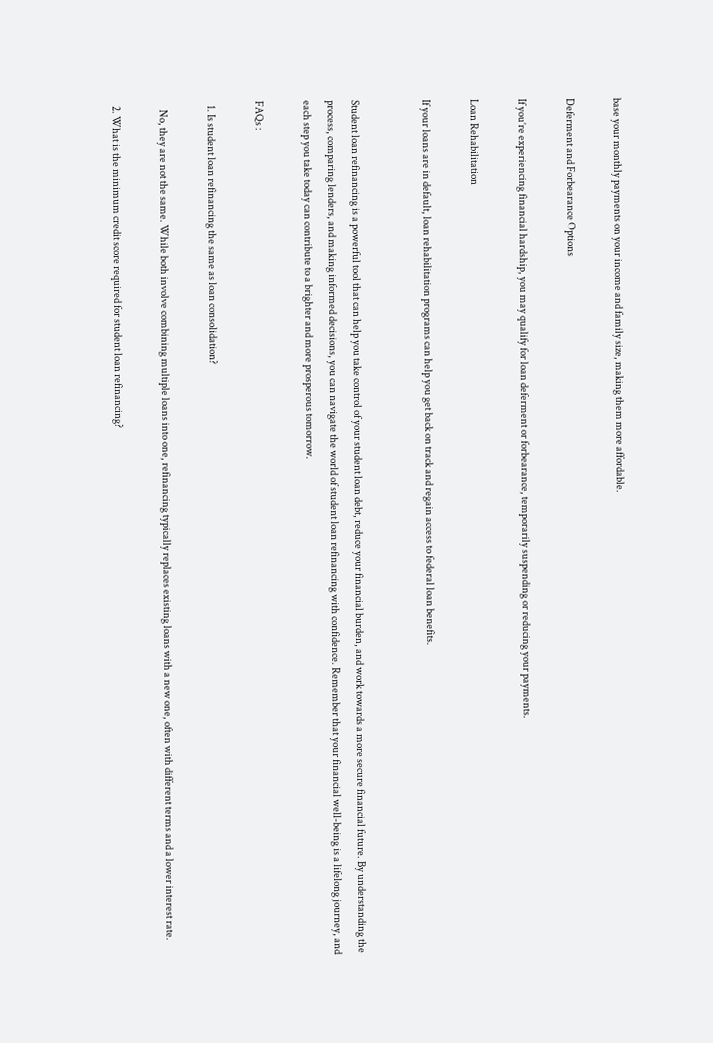base your monthly payments on your income and family size, making them more affordable.

Deferment and Forbearance Options

If you’re experiencing financial hardship, you may qualify for loan deferment or forbearance, temporarily suspending or reducing your payments.

Loan Rehabilitation

If your loans are in default, loan rehabilitation programs can help you get back on track and regain access to federal loan benefits.


Student loan refinancing is a powerful tool that can help you take control of your student loan debt, reduce your financial burden, and work towards a more secure financial future. By understanding the process, comparing lenders, and making informed decisions, you can navigate the world of student loan refinancing with confidence. Remember that your financial well-being is a lifelong journey, and each step you take today can contribute to a brighter and more prosperous tomorrow.

FAQs :

  1. Is student loan refinancing the same as loan consolidation?

    No, they are not the same. While both involve combining multiple loans into one, refinancing typically replaces existing loans with a new one, often with different terms and a lower interest rate.

  2. What is the minimum credit score required for student loan refinancing?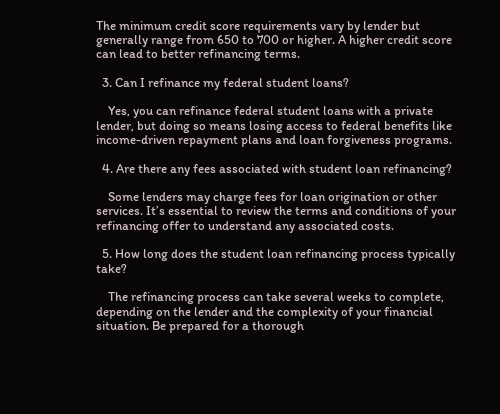The minimum credit score requirements vary by lender but generally range from 650 to 700 or higher. A higher credit score can lead to better refinancing terms.

  3. Can I refinance my federal student loans?

    Yes, you can refinance federal student loans with a private lender, but doing so means losing access to federal benefits like income-driven repayment plans and loan forgiveness programs.

  4. Are there any fees associated with student loan refinancing?

    Some lenders may charge fees for loan origination or other services. It’s essential to review the terms and conditions of your refinancing offer to understand any associated costs.

  5. How long does the student loan refinancing process typically take?

    The refinancing process can take several weeks to complete, depending on the lender and the complexity of your financial situation. Be prepared for a thorough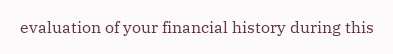evaluation of your financial history during this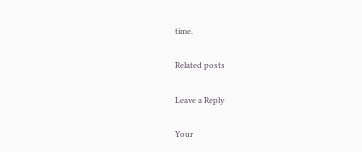time.

Related posts

Leave a Reply

Your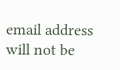email address will not be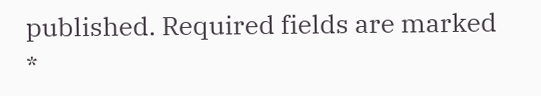published. Required fields are marked *